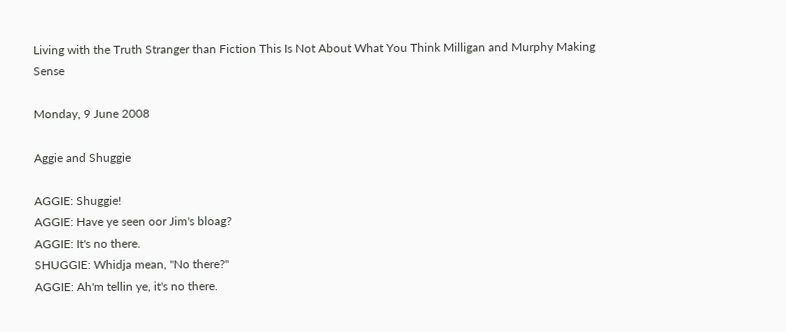Living with the Truth Stranger than Fiction This Is Not About What You Think Milligan and Murphy Making Sense

Monday, 9 June 2008

Aggie and Shuggie

AGGIE: Shuggie!
AGGIE: Have ye seen oor Jim's bloag?
AGGIE: It's no there.
SHUGGIE: Whidja mean, "No there?"
AGGIE: Ah'm tellin ye, it's no there.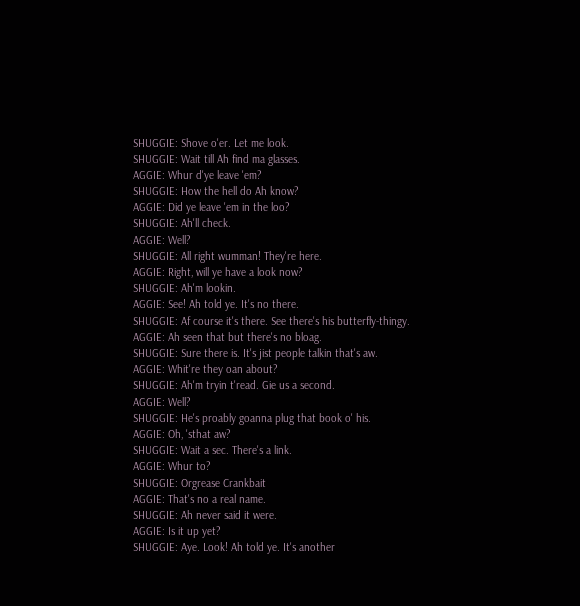SHUGGIE: Shove o'er. Let me look.
SHUGGIE: Wait till Ah find ma glasses.
AGGIE: Whur d'ye leave 'em?
SHUGGIE: How the hell do Ah know?
AGGIE: Did ye leave 'em in the loo?
SHUGGIE: Ah'll check.
AGGIE: Well?
SHUGGIE: All right wumman! They're here.
AGGIE: Right, will ye have a look now?
SHUGGIE: Ah'm lookin.
AGGIE: See! Ah told ye. It's no there.
SHUGGIE: Af course it's there. See there's his butterfly-thingy.
AGGIE: Ah seen that but there's no bloag.
SHUGGIE: Sure there is. It's jist people talkin that's aw.
AGGIE: Whit're they oan about?
SHUGGIE: Ah'm tryin t'read. Gie us a second.
AGGIE: Well?
SHUGGIE: He's proably goanna plug that book o' his.
AGGIE: Oh, 'sthat aw?
SHUGGIE: Wait a sec. There's a link.
AGGIE: Whur to?
SHUGGIE: Orgrease Crankbait
AGGIE: That's no a real name.
SHUGGIE: Ah never said it were.
AGGIE: Is it up yet?
SHUGGIE: Aye. Look! Ah told ye. It's another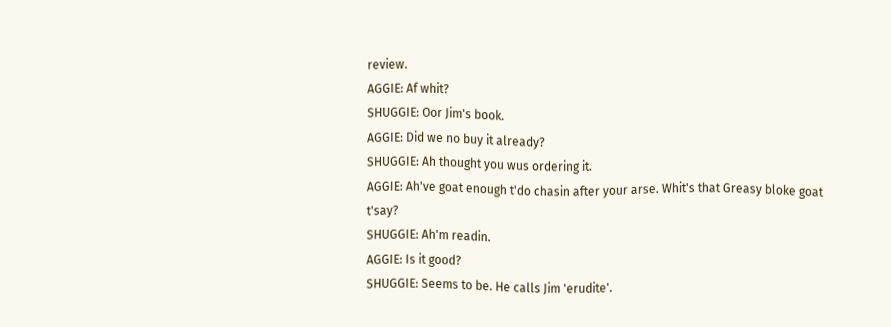review.
AGGIE: Af whit?
SHUGGIE: Oor Jim's book.
AGGIE: Did we no buy it already?
SHUGGIE: Ah thought you wus ordering it.
AGGIE: Ah've goat enough t'do chasin after your arse. Whit's that Greasy bloke goat t'say?
SHUGGIE: Ah'm readin.
AGGIE: Is it good?
SHUGGIE: Seems to be. He calls Jim 'erudite'.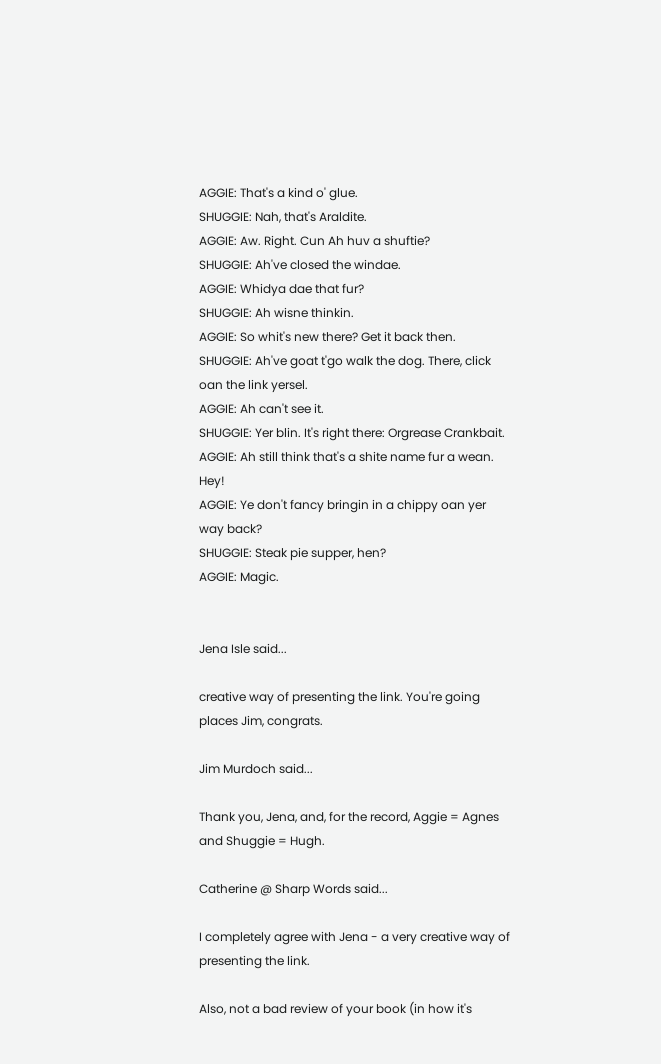AGGIE: That's a kind o' glue.
SHUGGIE: Nah, that's Araldite.
AGGIE: Aw. Right. Cun Ah huv a shuftie?
SHUGGIE: Ah've closed the windae.
AGGIE: Whidya dae that fur?
SHUGGIE: Ah wisne thinkin.
AGGIE: So whit's new there? Get it back then.
SHUGGIE: Ah've goat t'go walk the dog. There, click oan the link yersel.
AGGIE: Ah can't see it.
SHUGGIE: Yer blin. It's right there: Orgrease Crankbait.
AGGIE: Ah still think that's a shite name fur a wean. Hey!
AGGIE: Ye don't fancy bringin in a chippy oan yer way back?
SHUGGIE: Steak pie supper, hen?
AGGIE: Magic.


Jena Isle said...

creative way of presenting the link. You're going places Jim, congrats.

Jim Murdoch said...

Thank you, Jena, and, for the record, Aggie = Agnes and Shuggie = Hugh.

Catherine @ Sharp Words said...

I completely agree with Jena - a very creative way of presenting the link.

Also, not a bad review of your book (in how it's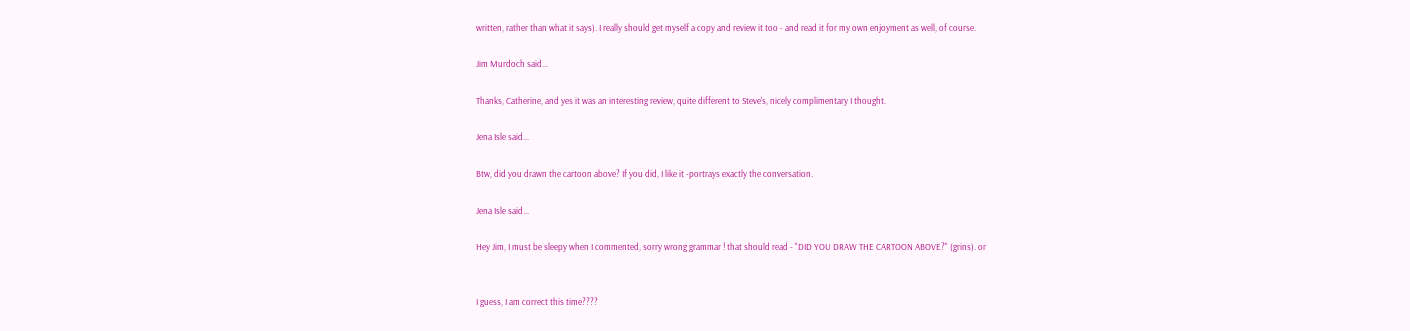written, rather than what it says). I really should get myself a copy and review it too - and read it for my own enjoyment as well, of course.

Jim Murdoch said...

Thanks, Catherine, and yes it was an interesting review, quite different to Steve's, nicely complimentary I thought.

Jena Isle said...

Btw, did you drawn the cartoon above? If you did, I like it -portrays exactly the conversation.

Jena Isle said...

Hey Jim, I must be sleepy when I commented, sorry wrong grammar ! that should read - "DID YOU DRAW THE CARTOON ABOVE?" (grins). or


I guess, I am correct this time????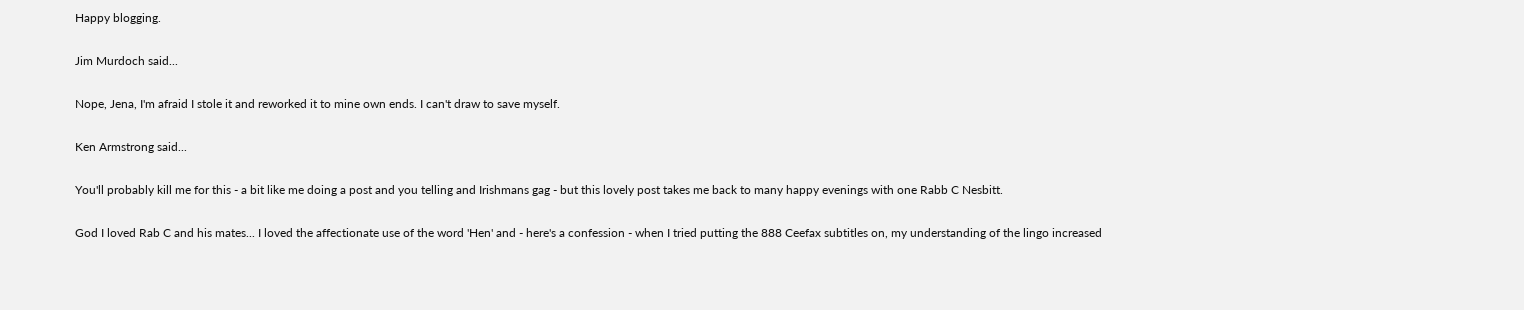Happy blogging.

Jim Murdoch said...

Nope, Jena, I'm afraid I stole it and reworked it to mine own ends. I can't draw to save myself.

Ken Armstrong said...

You'll probably kill me for this - a bit like me doing a post and you telling and Irishmans gag - but this lovely post takes me back to many happy evenings with one Rabb C Nesbitt.

God I loved Rab C and his mates... I loved the affectionate use of the word 'Hen' and - here's a confession - when I tried putting the 888 Ceefax subtitles on, my understanding of the lingo increased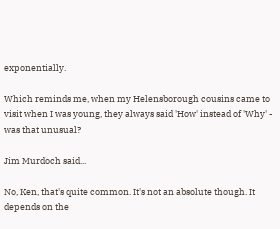exponentially.

Which reminds me, when my Helensborough cousins came to visit when I was young, they always said 'How' instead of 'Why' - was that unusual?

Jim Murdoch said...

No, Ken, that's quite common. It's not an absolute though. It depends on the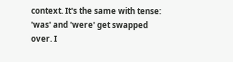context. It's the same with tense: 'was' and 'were' get swapped over. I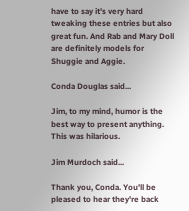have to say it's very hard tweaking these entries but also great fun. And Rab and Mary Doll are definitely models for Shuggie and Aggie.

Conda Douglas said...

Jim, to my mind, humor is the best way to present anything. This was hilarious.

Jim Murdoch said...

Thank you, Conda. You'll be pleased to hear they're back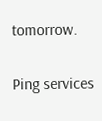tomorrow.

Ping services